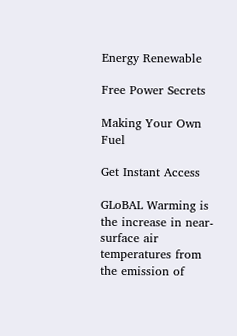Energy Renewable

Free Power Secrets

Making Your Own Fuel

Get Instant Access

GLoBAL Warming is the increase in near-surface air temperatures from the emission of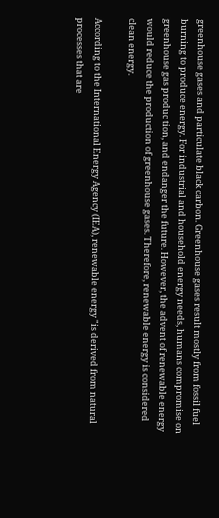greenhouse gases and particulate black carbon. Greenhouse gases result mostly from fossil fuel burning to produce energy. For industrial and household energy needs, humans compromise on greenhouse gas produc tion, and endanger the future. However, the advent of renewable energy would reduce the production of greenhouse gases. Therefore, renewable energy is considered clean energy.

According to the International Energy Agency (IEA), renewable energy "is derived from natural processes that are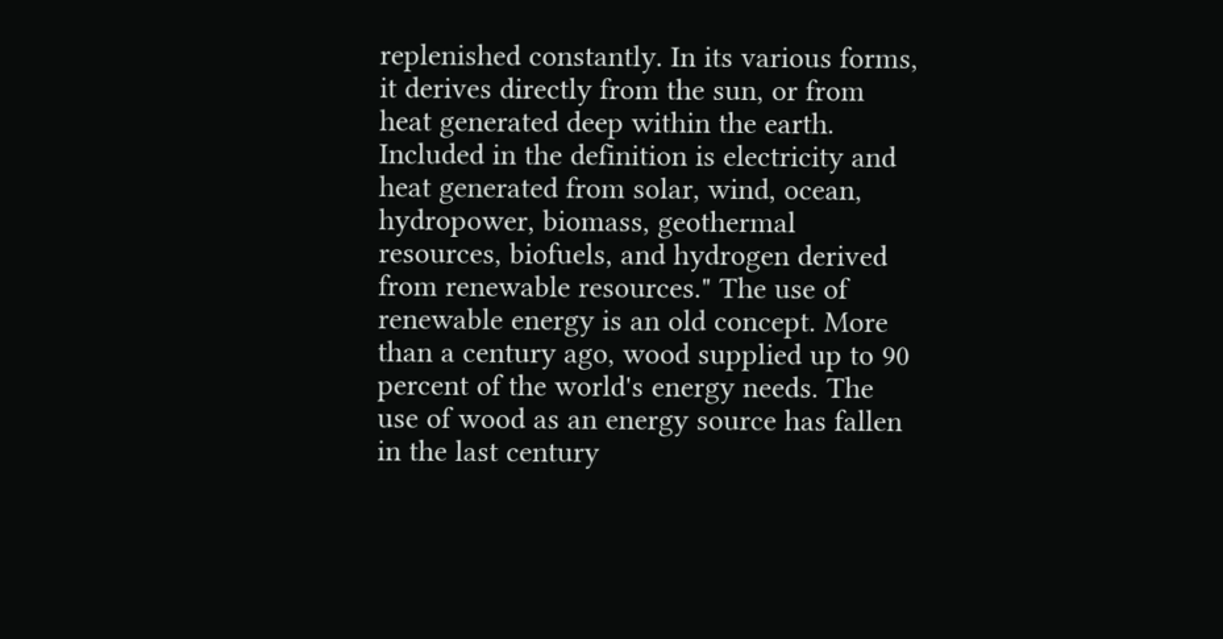replenished constantly. In its various forms, it derives directly from the sun, or from heat generated deep within the earth. Included in the definition is electricity and heat generated from solar, wind, ocean, hydropower, biomass, geothermal resources, biofuels, and hydrogen derived from renewable resources." The use of renewable energy is an old concept. More than a century ago, wood supplied up to 90 percent of the world's energy needs. The use of wood as an energy source has fallen in the last century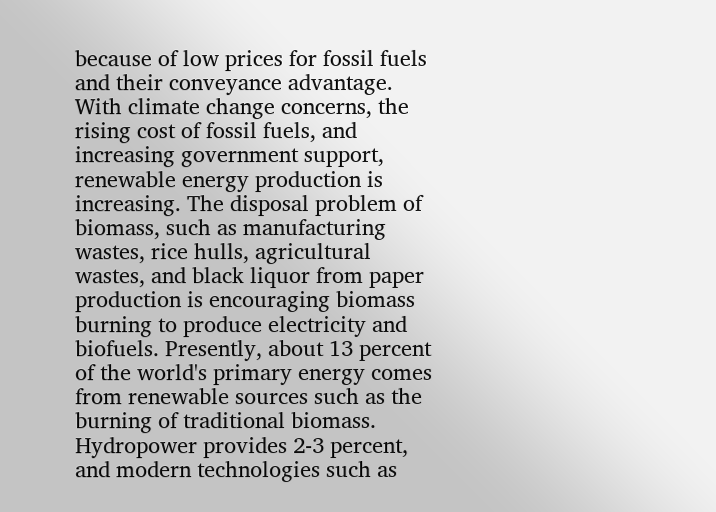because of low prices for fossil fuels and their conveyance advantage. With climate change concerns, the rising cost of fossil fuels, and increasing government support, renewable energy production is increasing. The disposal problem of biomass, such as manufacturing wastes, rice hulls, agricultural wastes, and black liquor from paper production is encouraging biomass burning to produce electricity and biofuels. Presently, about 13 percent of the world's primary energy comes from renewable sources such as the burning of traditional biomass. Hydropower provides 2-3 percent, and modern technologies such as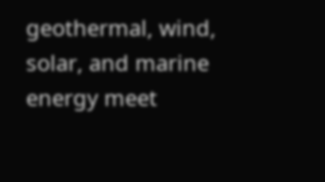geothermal, wind, solar, and marine energy meet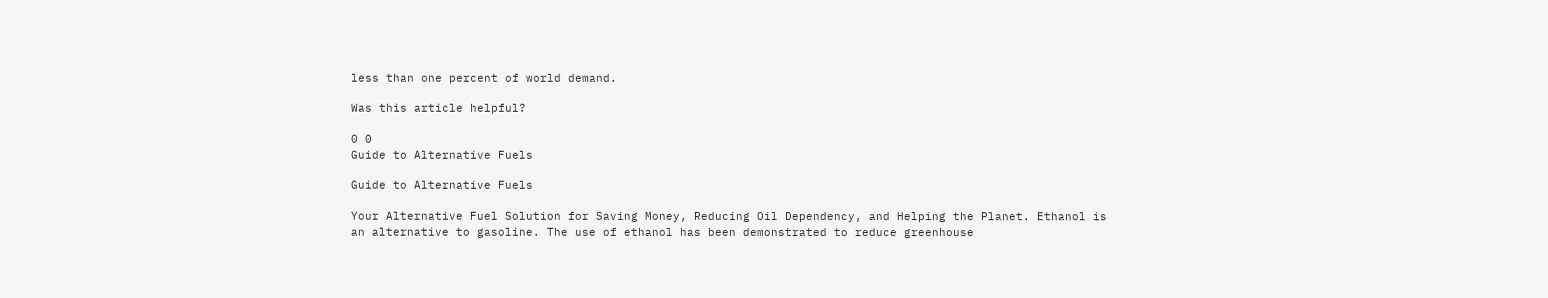less than one percent of world demand.

Was this article helpful?

0 0
Guide to Alternative Fuels

Guide to Alternative Fuels

Your Alternative Fuel Solution for Saving Money, Reducing Oil Dependency, and Helping the Planet. Ethanol is an alternative to gasoline. The use of ethanol has been demonstrated to reduce greenhouse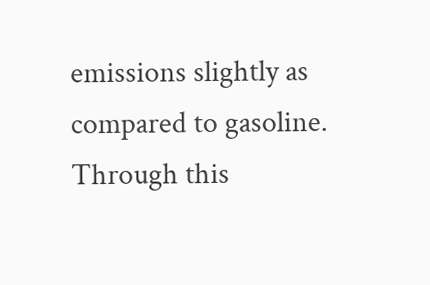emissions slightly as compared to gasoline. Through this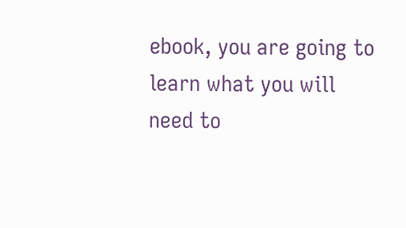ebook, you are going to learn what you will need to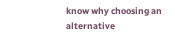know why choosing an alternative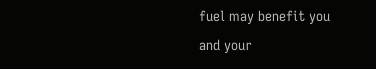fuel may benefit you and your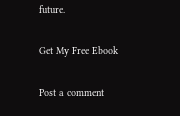future.

Get My Free Ebook

Post a comment